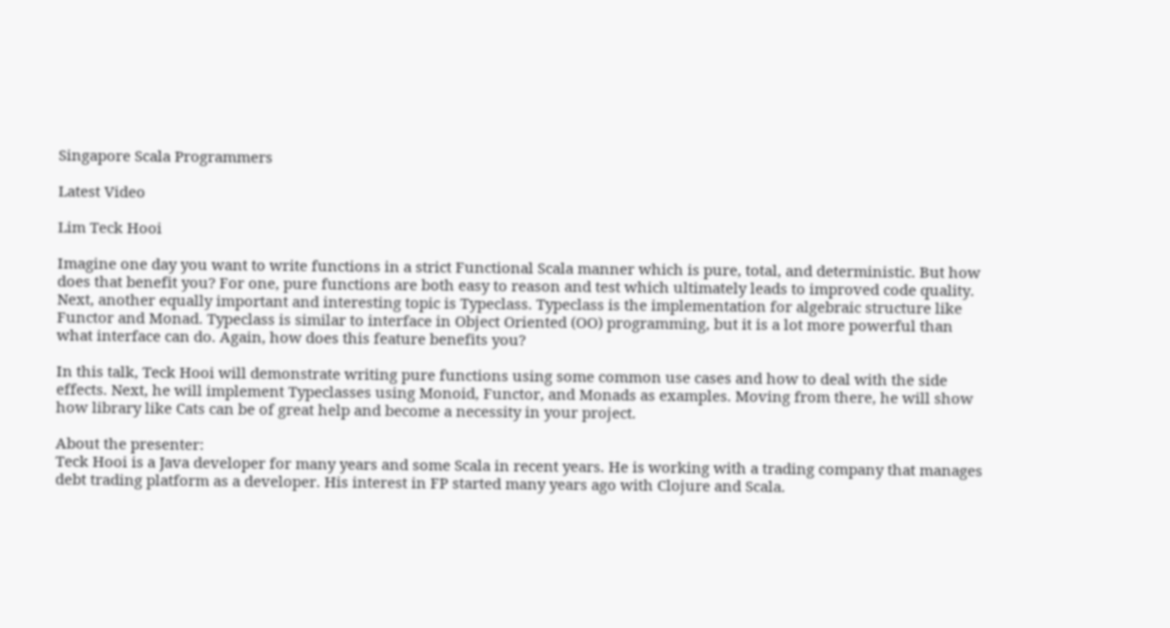Singapore Scala Programmers

Latest Video

Lim Teck Hooi

Imagine one day you want to write functions in a strict Functional Scala manner which is pure, total, and deterministic. But how does that benefit you? For one, pure functions are both easy to reason and test which ultimately leads to improved code quality. Next, another equally important and interesting topic is Typeclass. Typeclass is the implementation for algebraic structure like Functor and Monad. Typeclass is similar to interface in Object Oriented (OO) programming, but it is a lot more powerful than what interface can do. Again, how does this feature benefits you?

In this talk, Teck Hooi will demonstrate writing pure functions using some common use cases and how to deal with the side effects. Next, he will implement Typeclasses using Monoid, Functor, and Monads as examples. Moving from there, he will show how library like Cats can be of great help and become a necessity in your project.

About the presenter:
Teck Hooi is a Java developer for many years and some Scala in recent years. He is working with a trading company that manages debt trading platform as a developer. His interest in FP started many years ago with Clojure and Scala.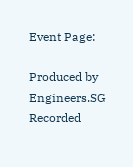Event Page:

Produced by Engineers.SG
Recorded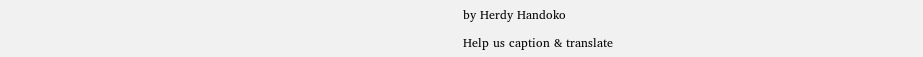by Herdy Handoko

Help us caption & translate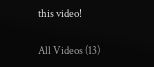this video!

All Videos (13)